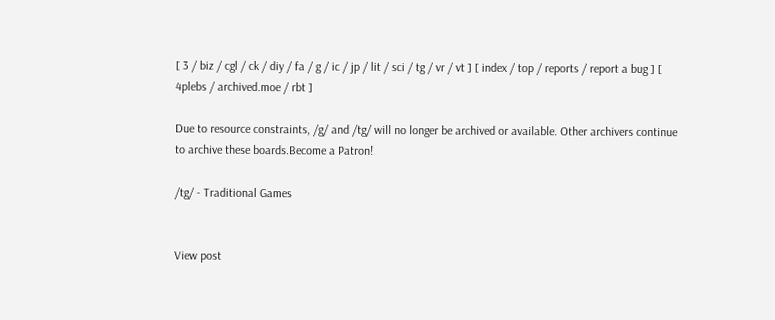[ 3 / biz / cgl / ck / diy / fa / g / ic / jp / lit / sci / tg / vr / vt ] [ index / top / reports / report a bug ] [ 4plebs / archived.moe / rbt ]

Due to resource constraints, /g/ and /tg/ will no longer be archived or available. Other archivers continue to archive these boards.Become a Patron!

/tg/ - Traditional Games


View post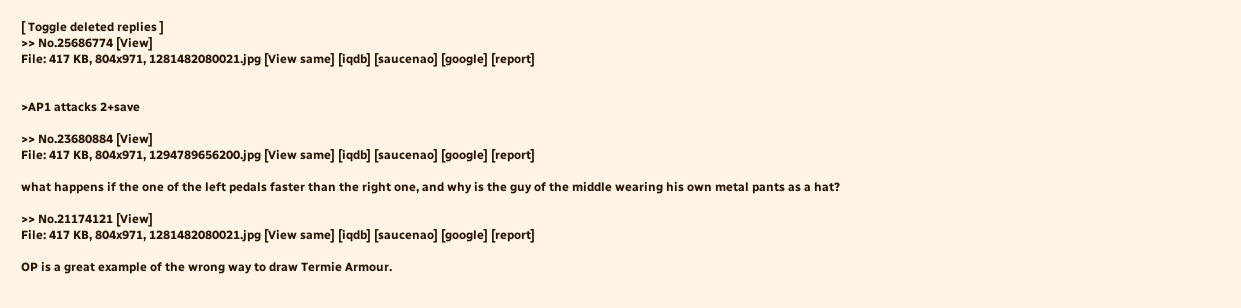[ Toggle deleted replies ]
>> No.25686774 [View]
File: 417 KB, 804x971, 1281482080021.jpg [View same] [iqdb] [saucenao] [google] [report]


>AP1 attacks 2+save

>> No.23680884 [View]
File: 417 KB, 804x971, 1294789656200.jpg [View same] [iqdb] [saucenao] [google] [report]

what happens if the one of the left pedals faster than the right one, and why is the guy of the middle wearing his own metal pants as a hat?

>> No.21174121 [View]
File: 417 KB, 804x971, 1281482080021.jpg [View same] [iqdb] [saucenao] [google] [report]

OP is a great example of the wrong way to draw Termie Armour.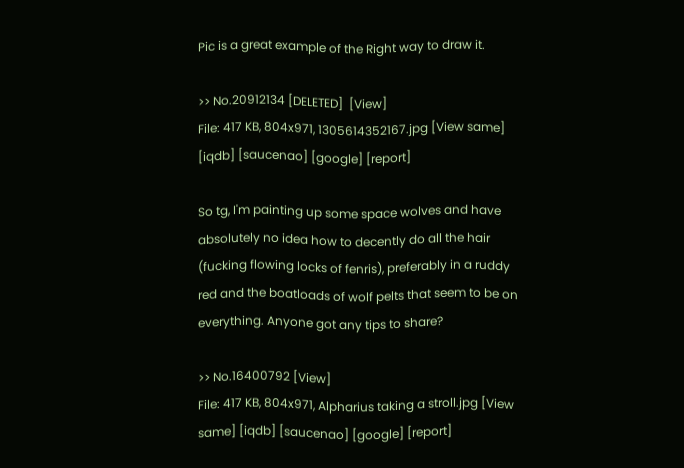Pic is a great example of the Right way to draw it.

>> No.20912134 [DELETED]  [View]
File: 417 KB, 804x971, 1305614352167.jpg [View same] [iqdb] [saucenao] [google] [report]

So tg, I'm painting up some space wolves and have absolutely no idea how to decently do all the hair (fucking flowing locks of fenris), preferably in a ruddy red and the boatloads of wolf pelts that seem to be on everything. Anyone got any tips to share?

>> No.16400792 [View]
File: 417 KB, 804x971, Alpharius taking a stroll.jpg [View same] [iqdb] [saucenao] [google] [report]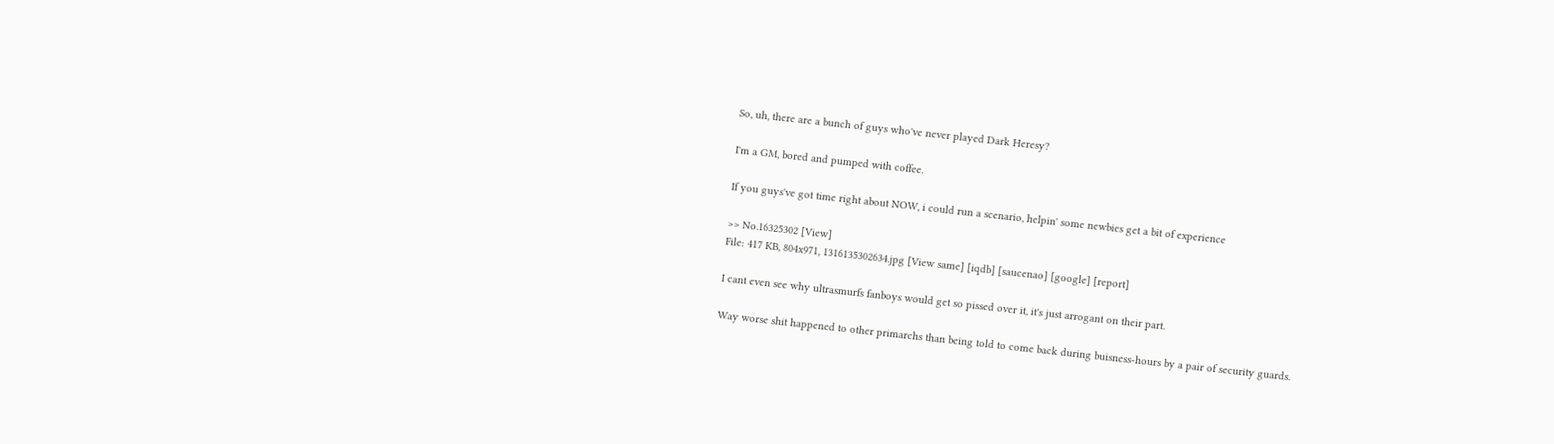So, uh, there are a bunch of guys who've never played Dark Heresy?

I'm a GM, bored and pumped with coffee.

If you guys've got time right about NOW, i could run a scenario, helpin' some newbies get a bit of experience

>> No.16325302 [View]
File: 417 KB, 804x971, 1316135302634.jpg [View same] [iqdb] [saucenao] [google] [report]

I cant even see why ultrasmurfs fanboys would get so pissed over it, it's just arrogant on their part.

Way worse shit happened to other primarchs than being told to come back during buisness-hours by a pair of security guards.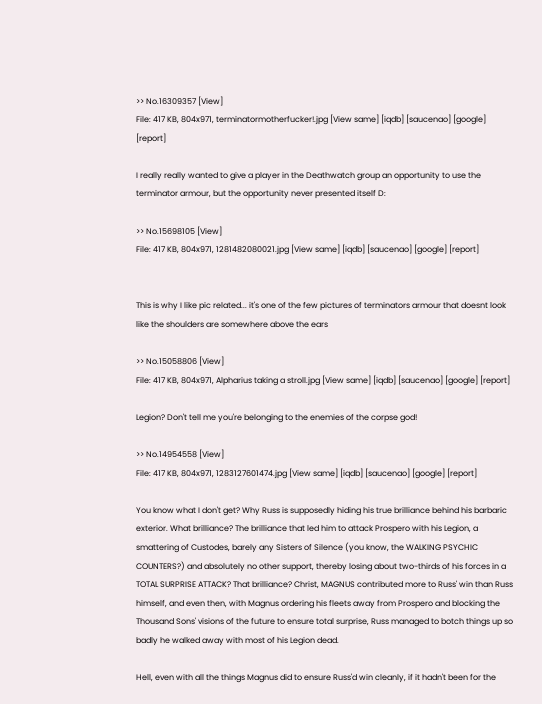>> No.16309357 [View]
File: 417 KB, 804x971, terminatormotherfucker!.jpg [View same] [iqdb] [saucenao] [google] [report]

I really really wanted to give a player in the Deathwatch group an opportunity to use the terminator armour, but the opportunity never presented itself D:

>> No.15698105 [View]
File: 417 KB, 804x971, 1281482080021.jpg [View same] [iqdb] [saucenao] [google] [report]


This is why I like pic related... it's one of the few pictures of terminators armour that doesnt look like the shoulders are somewhere above the ears

>> No.15058806 [View]
File: 417 KB, 804x971, Alpharius taking a stroll.jpg [View same] [iqdb] [saucenao] [google] [report]

Legion? Don't tell me you're belonging to the enemies of the corpse god!

>> No.14954558 [View]
File: 417 KB, 804x971, 1283127601474.jpg [View same] [iqdb] [saucenao] [google] [report]

You know what I don't get? Why Russ is supposedly hiding his true brilliance behind his barbaric exterior. What brilliance? The brilliance that led him to attack Prospero with his Legion, a smattering of Custodes, barely any Sisters of Silence (you know, the WALKING PSYCHIC COUNTERS?) and absolutely no other support, thereby losing about two-thirds of his forces in a TOTAL SURPRISE ATTACK? That brilliance? Christ, MAGNUS contributed more to Russ' win than Russ himself, and even then, with Magnus ordering his fleets away from Prospero and blocking the Thousand Sons' visions of the future to ensure total surprise, Russ managed to botch things up so badly he walked away with most of his Legion dead.

Hell, even with all the things Magnus did to ensure Russ'd win cleanly, if it hadn't been for the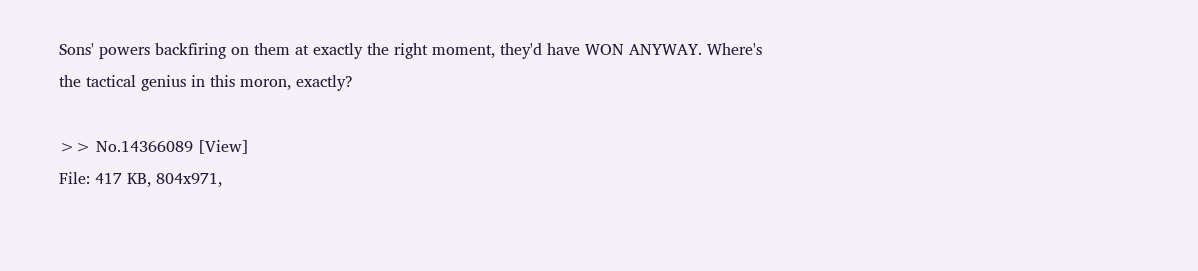Sons' powers backfiring on them at exactly the right moment, they'd have WON ANYWAY. Where's the tactical genius in this moron, exactly?

>> No.14366089 [View]
File: 417 KB, 804x971,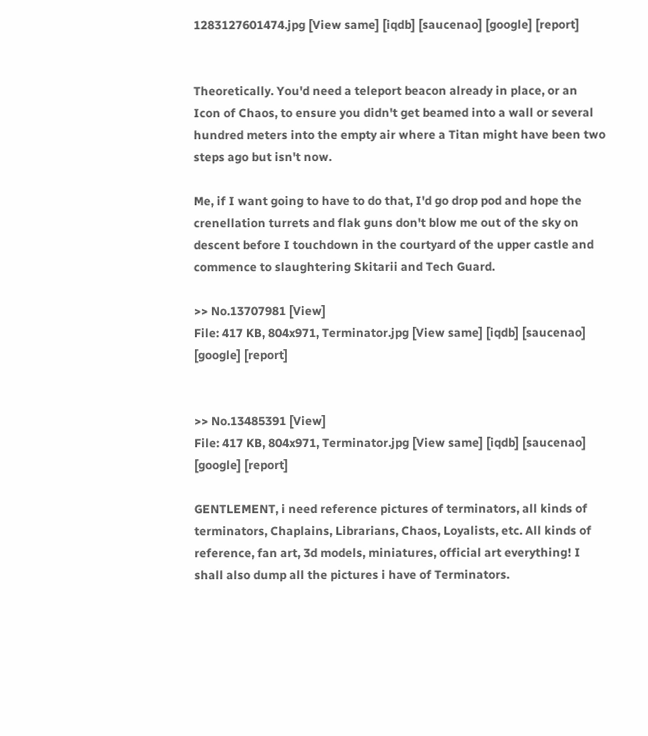1283127601474.jpg [View same] [iqdb] [saucenao] [google] [report]


Theoretically. You'd need a teleport beacon already in place, or an Icon of Chaos, to ensure you didn't get beamed into a wall or several hundred meters into the empty air where a Titan might have been two steps ago but isn't now.

Me, if I want going to have to do that, I'd go drop pod and hope the crenellation turrets and flak guns don't blow me out of the sky on descent before I touchdown in the courtyard of the upper castle and commence to slaughtering Skitarii and Tech Guard.

>> No.13707981 [View]
File: 417 KB, 804x971, Terminator.jpg [View same] [iqdb] [saucenao] [google] [report]


>> No.13485391 [View]
File: 417 KB, 804x971, Terminator.jpg [View same] [iqdb] [saucenao] [google] [report]

GENTLEMENT, i need reference pictures of terminators, all kinds of terminators, Chaplains, Librarians, Chaos, Loyalists, etc. All kinds of reference, fan art, 3d models, miniatures, official art everything! I shall also dump all the pictures i have of Terminators.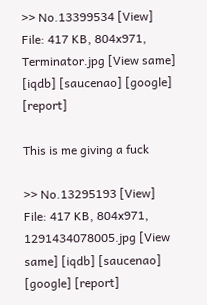>> No.13399534 [View]
File: 417 KB, 804x971, Terminator.jpg [View same] [iqdb] [saucenao] [google] [report]

This is me giving a fuck

>> No.13295193 [View]
File: 417 KB, 804x971, 1291434078005.jpg [View same] [iqdb] [saucenao] [google] [report]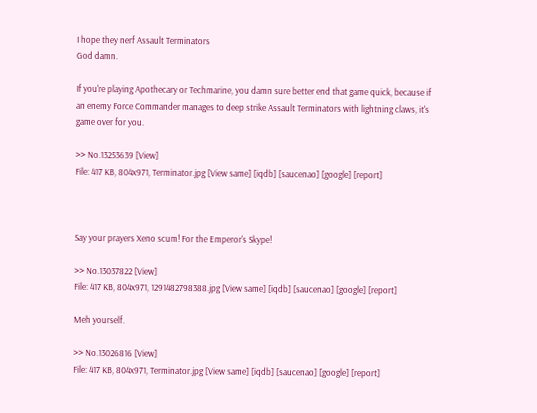I hope they nerf Assault Terminators
God damn.

If you're playing Apothecary or Techmarine, you damn sure better end that game quick, because if an enemy Force Commander manages to deep strike Assault Terminators with lightning claws, it's game over for you.

>> No.13253639 [View]
File: 417 KB, 804x971, Terminator.jpg [View same] [iqdb] [saucenao] [google] [report]



Say your prayers Xeno scum! For the Emperor's Skype!

>> No.13037822 [View]
File: 417 KB, 804x971, 1291482798388.jpg [View same] [iqdb] [saucenao] [google] [report]

Meh yourself.

>> No.13026816 [View]
File: 417 KB, 804x971, Terminator.jpg [View same] [iqdb] [saucenao] [google] [report]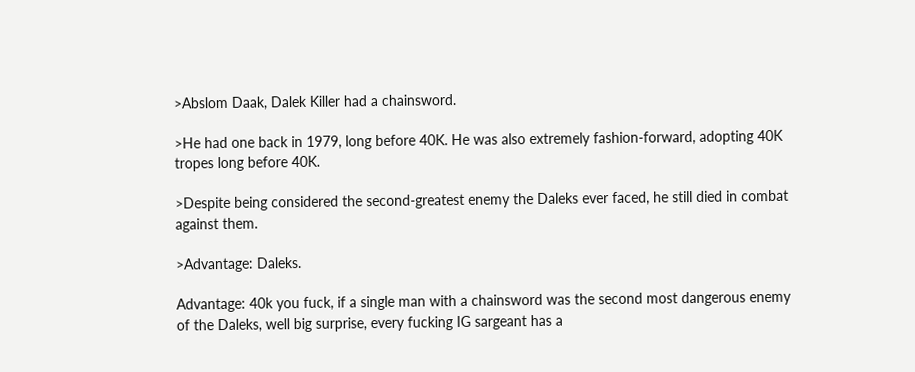>Abslom Daak, Dalek Killer had a chainsword.

>He had one back in 1979, long before 40K. He was also extremely fashion-forward, adopting 40K tropes long before 40K.

>Despite being considered the second-greatest enemy the Daleks ever faced, he still died in combat against them.

>Advantage: Daleks.

Advantage: 40k you fuck, if a single man with a chainsword was the second most dangerous enemy of the Daleks, well big surprise, every fucking IG sargeant has a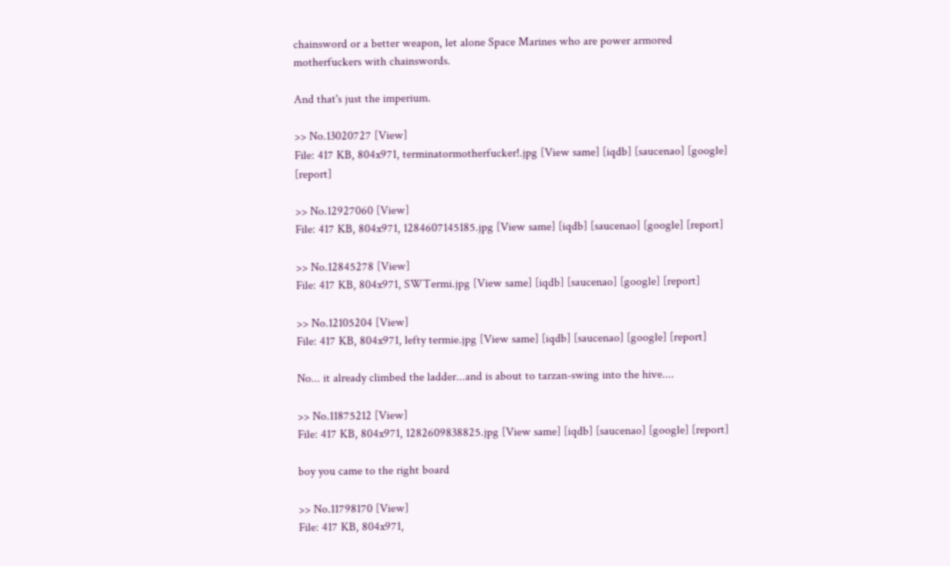chainsword or a better weapon, let alone Space Marines who are power armored motherfuckers with chainswords.

And that's just the imperium.

>> No.13020727 [View]
File: 417 KB, 804x971, terminatormotherfucker!.jpg [View same] [iqdb] [saucenao] [google] [report]

>> No.12927060 [View]
File: 417 KB, 804x971, 1284607145185.jpg [View same] [iqdb] [saucenao] [google] [report]

>> No.12845278 [View]
File: 417 KB, 804x971, SWTermi.jpg [View same] [iqdb] [saucenao] [google] [report]

>> No.12105204 [View]
File: 417 KB, 804x971, lefty termie.jpg [View same] [iqdb] [saucenao] [google] [report]

No... it already climbed the ladder...and is about to tarzan-swing into the hive....

>> No.11875212 [View]
File: 417 KB, 804x971, 1282609838825.jpg [View same] [iqdb] [saucenao] [google] [report]

boy you came to the right board

>> No.11798170 [View]
File: 417 KB, 804x971,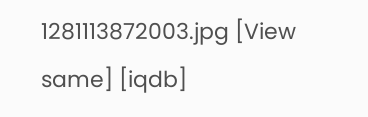1281113872003.jpg [View same] [iqdb]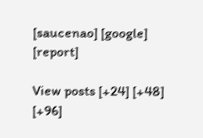[saucenao] [google] [report]

View posts [+24] [+48] [+96]